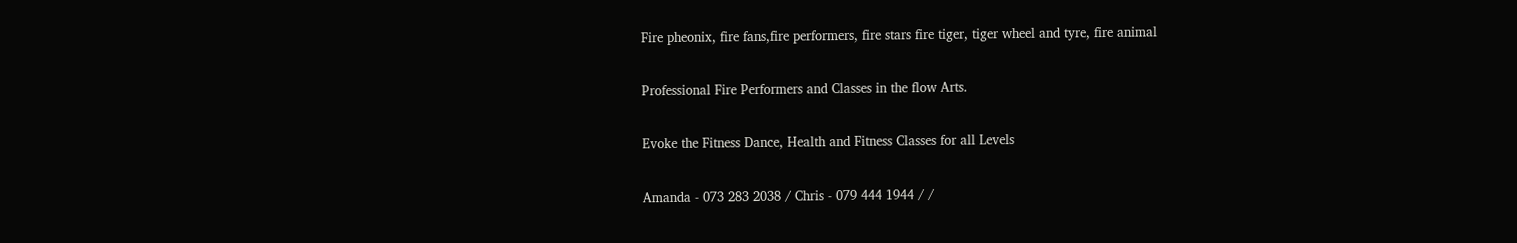Fire pheonix, fire fans,fire performers, fire stars fire tiger, tiger wheel and tyre, fire animal

Professional Fire Performers and Classes in the flow Arts.

Evoke the Fitness Dance, Health and Fitness Classes for all Levels

Amanda - 073 283 2038 / Chris - 079 444 1944 / /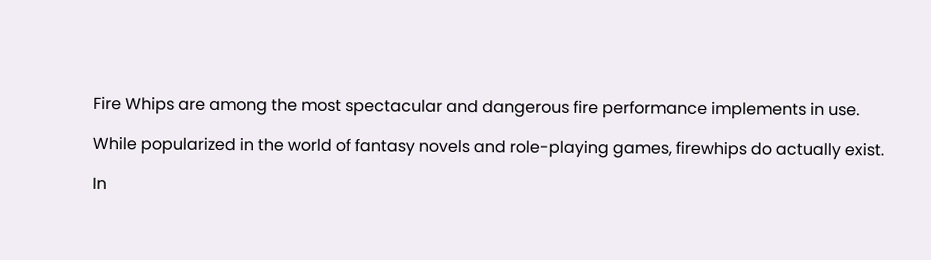Fire Whips are among the most spectacular and dangerous fire performance implements in use.

While popularized in the world of fantasy novels and role-playing games, firewhips do actually exist.

In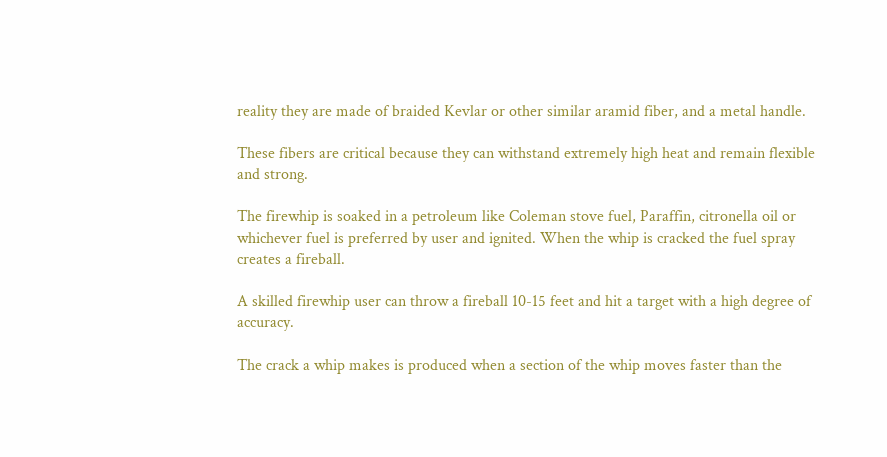reality they are made of braided Kevlar or other similar aramid fiber, and a metal handle.

These fibers are critical because they can withstand extremely high heat and remain flexible and strong.

The firewhip is soaked in a petroleum like Coleman stove fuel, Paraffin, citronella oil or whichever fuel is preferred by user and ignited. When the whip is cracked the fuel spray creates a fireball.

A skilled firewhip user can throw a fireball 10-15 feet and hit a target with a high degree of accuracy.

The crack a whip makes is produced when a section of the whip moves faster than the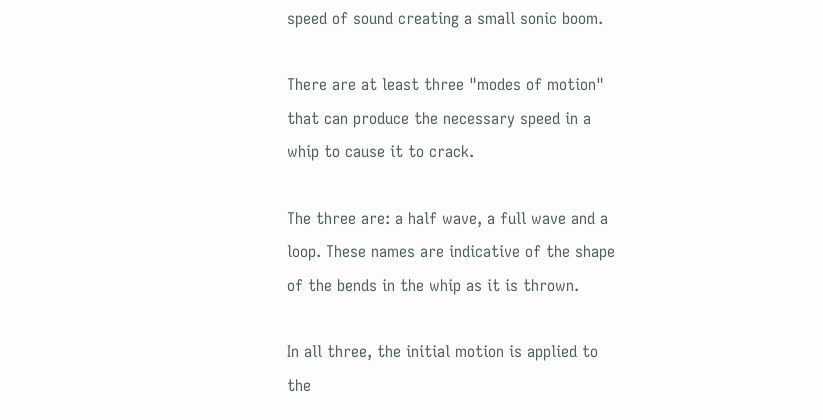speed of sound creating a small sonic boom.

There are at least three "modes of motion" that can produce the necessary speed in a whip to cause it to crack.

The three are: a half wave, a full wave and a loop. These names are indicative of the shape of the bends in the whip as it is thrown.

In all three, the initial motion is applied to the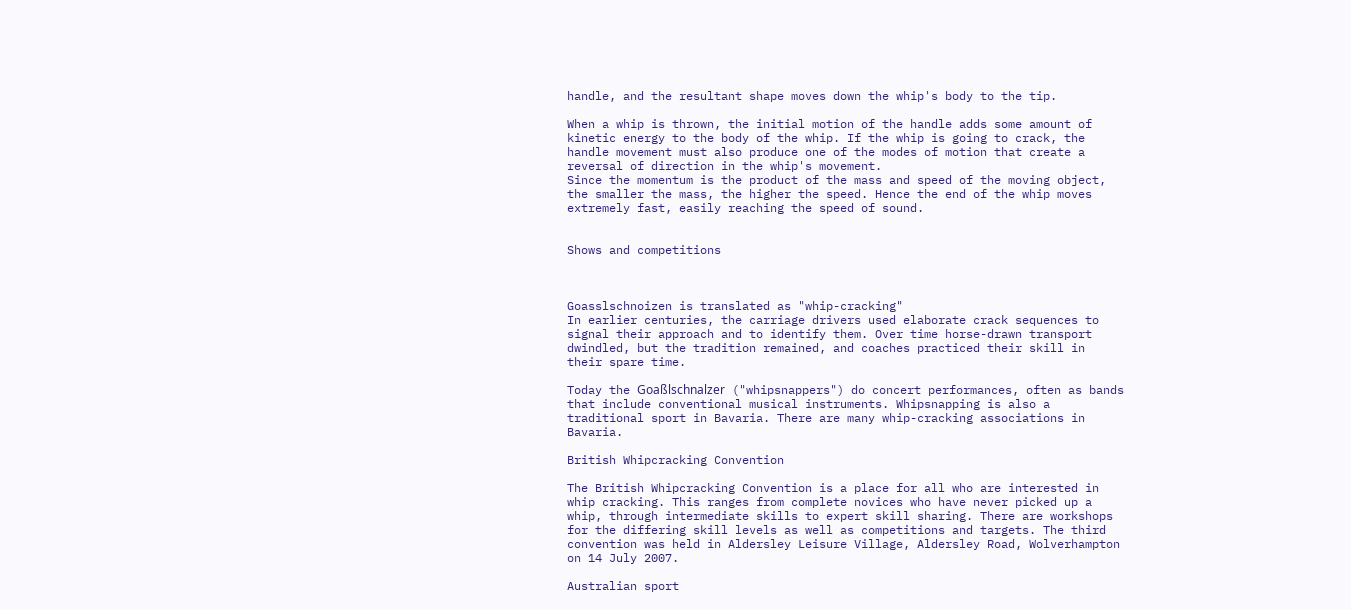handle, and the resultant shape moves down the whip's body to the tip.

When a whip is thrown, the initial motion of the handle adds some amount of kinetic energy to the body of the whip. If the whip is going to crack, the handle movement must also produce one of the modes of motion that create a reversal of direction in the whip's movement.
Since the momentum is the product of the mass and speed of the moving object, the smaller the mass, the higher the speed. Hence the end of the whip moves extremely fast, easily reaching the speed of sound.


Shows and competitions



Goasslschnoizen is translated as "whip-cracking"
In earlier centuries, the carriage drivers used elaborate crack sequences to signal their approach and to identify them. Over time horse-drawn transport dwindled, but the tradition remained, and coaches practiced their skill in their spare time.

Today the Goaßlschnalzer ("whipsnappers") do concert performances, often as bands that include conventional musical instruments. Whipsnapping is also a traditional sport in Bavaria. There are many whip-cracking associations in Bavaria.

British Whipcracking Convention

The British Whipcracking Convention is a place for all who are interested in whip cracking. This ranges from complete novices who have never picked up a whip, through intermediate skills to expert skill sharing. There are workshops for the differing skill levels as well as competitions and targets. The third convention was held in Aldersley Leisure Village, Aldersley Road, Wolverhampton on 14 July 2007.

Australian sport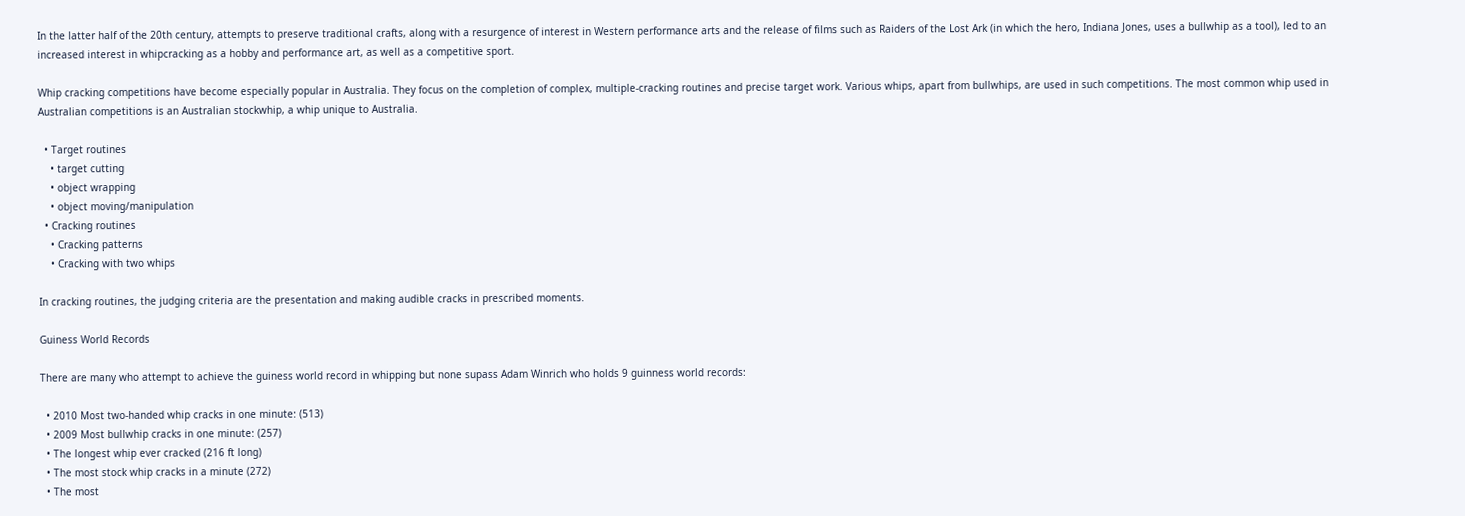In the latter half of the 20th century, attempts to preserve traditional crafts, along with a resurgence of interest in Western performance arts and the release of films such as Raiders of the Lost Ark (in which the hero, Indiana Jones, uses a bullwhip as a tool), led to an increased interest in whipcracking as a hobby and performance art, as well as a competitive sport.

Whip cracking competitions have become especially popular in Australia. They focus on the completion of complex, multiple-cracking routines and precise target work. Various whips, apart from bullwhips, are used in such competitions. The most common whip used in Australian competitions is an Australian stockwhip, a whip unique to Australia.

  • Target routines
    • target cutting
    • object wrapping
    • object moving/manipulation
  • Cracking routines
    • Cracking patterns
    • Cracking with two whips

In cracking routines, the judging criteria are the presentation and making audible cracks in prescribed moments.

Guiness World Records

There are many who attempt to achieve the guiness world record in whipping but none supass Adam Winrich who holds 9 guinness world records:

  • 2010 Most two-handed whip cracks in one minute: (513)
  • 2009 Most bullwhip cracks in one minute: (257)
  • The longest whip ever cracked (216 ft long)
  • The most stock whip cracks in a minute (272)
  • The most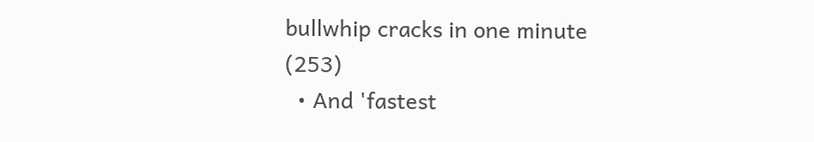bullwhip cracks in one minute (253)
  • And 'fastest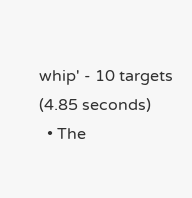whip' - 10 targets (4.85 seconds)
  • The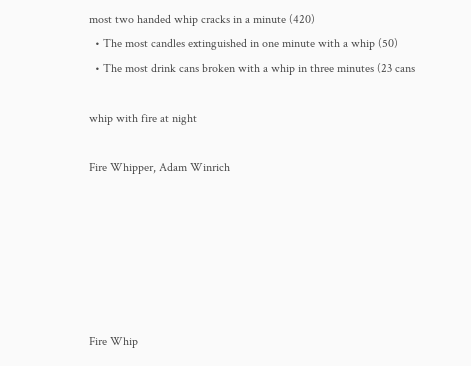most two handed whip cracks in a minute (420)
  • The most candles extinguished in one minute with a whip (50)
  • The most drink cans broken with a whip in three minutes (23 cans

whip with fire at night

Fire Whipper, Adam Winrich






Fire Whip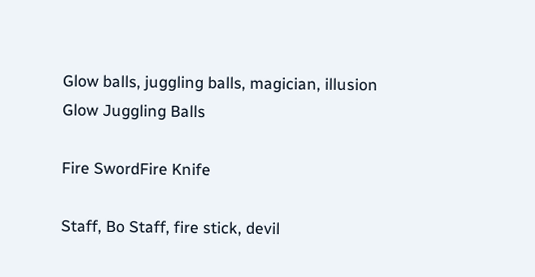Glow balls, juggling balls, magician, illusion
Glow Juggling Balls

Fire SwordFire Knife

Staff, Bo Staff, fire stick, devil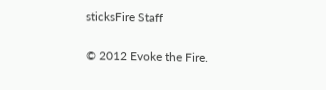sticksFire Staff


© 2012 Evoke the Fire.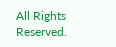All Rights Reserved.